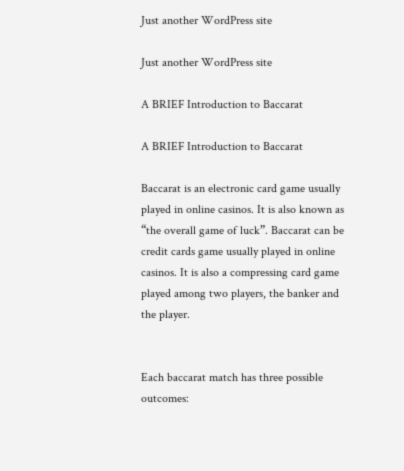Just another WordPress site

Just another WordPress site

A BRIEF Introduction to Baccarat

A BRIEF Introduction to Baccarat

Baccarat is an electronic card game usually played in online casinos. It is also known as “the overall game of luck”. Baccarat can be credit cards game usually played in online casinos. It is also a compressing card game played among two players, the banker and the player.


Each baccarat match has three possible outcomes: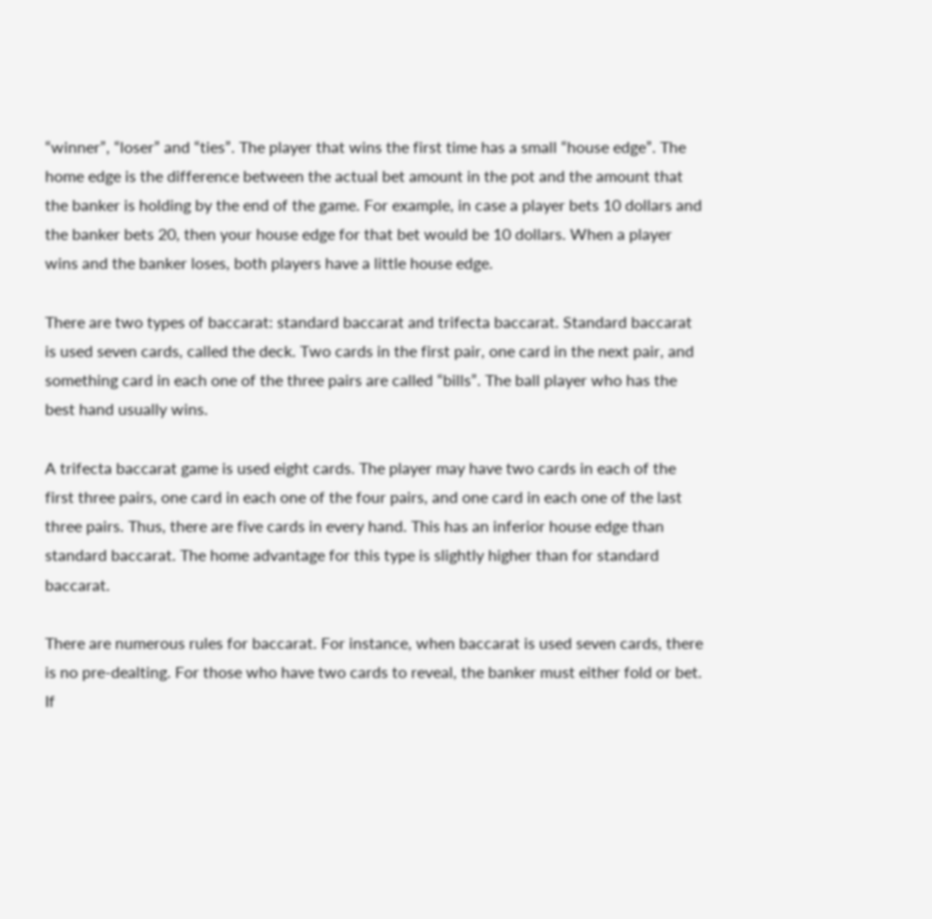“winner”, “loser” and “ties”. The player that wins the first time has a small “house edge”. The home edge is the difference between the actual bet amount in the pot and the amount that the banker is holding by the end of the game. For example, in case a player bets 10 dollars and the banker bets 20, then your house edge for that bet would be 10 dollars. When a player wins and the banker loses, both players have a little house edge.

There are two types of baccarat: standard baccarat and trifecta baccarat. Standard baccarat is used seven cards, called the deck. Two cards in the first pair, one card in the next pair, and something card in each one of the three pairs are called “bills”. The ball player who has the best hand usually wins.

A trifecta baccarat game is used eight cards. The player may have two cards in each of the first three pairs, one card in each one of the four pairs, and one card in each one of the last three pairs. Thus, there are five cards in every hand. This has an inferior house edge than standard baccarat. The home advantage for this type is slightly higher than for standard baccarat.

There are numerous rules for baccarat. For instance, when baccarat is used seven cards, there is no pre-dealting. For those who have two cards to reveal, the banker must either fold or bet. If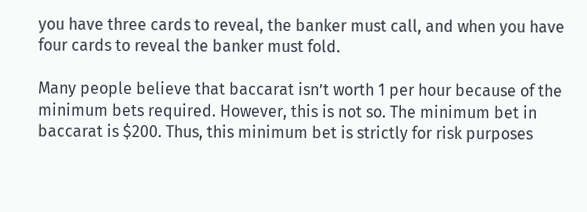you have three cards to reveal, the banker must call, and when you have four cards to reveal the banker must fold.

Many people believe that baccarat isn’t worth 1 per hour because of the minimum bets required. However, this is not so. The minimum bet in baccarat is $200. Thus, this minimum bet is strictly for risk purposes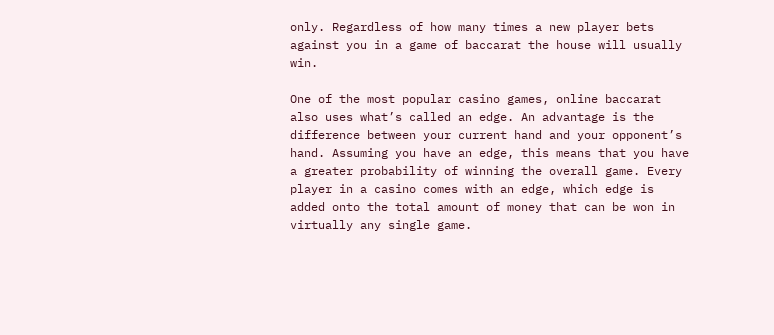only. Regardless of how many times a new player bets against you in a game of baccarat the house will usually win.

One of the most popular casino games, online baccarat also uses what’s called an edge. An advantage is the difference between your current hand and your opponent’s hand. Assuming you have an edge, this means that you have a greater probability of winning the overall game. Every player in a casino comes with an edge, which edge is added onto the total amount of money that can be won in virtually any single game.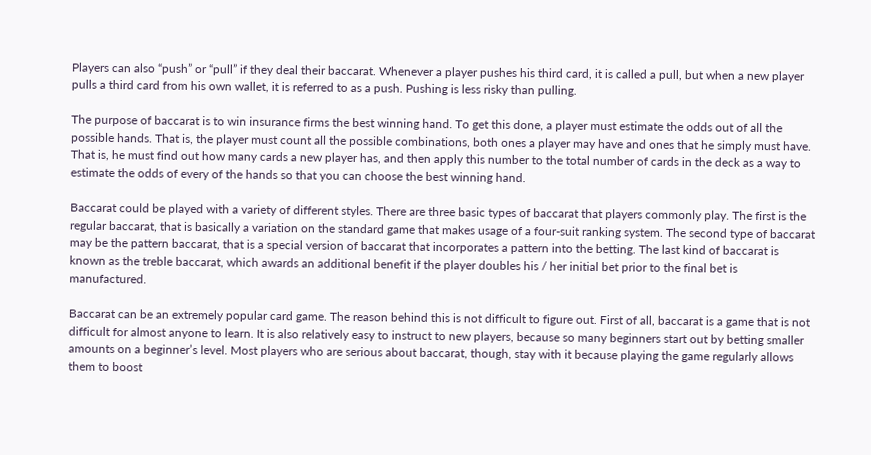Players can also “push” or “pull” if they deal their baccarat. Whenever a player pushes his third card, it is called a pull, but when a new player pulls a third card from his own wallet, it is referred to as a push. Pushing is less risky than pulling.

The purpose of baccarat is to win insurance firms the best winning hand. To get this done, a player must estimate the odds out of all the possible hands. That is, the player must count all the possible combinations, both ones a player may have and ones that he simply must have. That is, he must find out how many cards a new player has, and then apply this number to the total number of cards in the deck as a way to estimate the odds of every of the hands so that you can choose the best winning hand.

Baccarat could be played with a variety of different styles. There are three basic types of baccarat that players commonly play. The first is the regular baccarat, that is basically a variation on the standard game that makes usage of a four-suit ranking system. The second type of baccarat may be the pattern baccarat, that is a special version of baccarat that incorporates a pattern into the betting. The last kind of baccarat is known as the treble baccarat, which awards an additional benefit if the player doubles his / her initial bet prior to the final bet is manufactured.

Baccarat can be an extremely popular card game. The reason behind this is not difficult to figure out. First of all, baccarat is a game that is not difficult for almost anyone to learn. It is also relatively easy to instruct to new players, because so many beginners start out by betting smaller amounts on a beginner’s level. Most players who are serious about baccarat, though, stay with it because playing the game regularly allows them to boost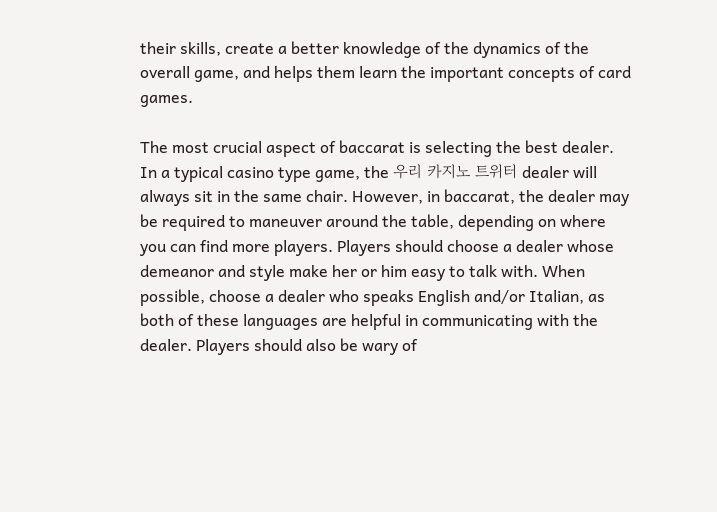their skills, create a better knowledge of the dynamics of the overall game, and helps them learn the important concepts of card games.

The most crucial aspect of baccarat is selecting the best dealer. In a typical casino type game, the 우리 카지노 트위터 dealer will always sit in the same chair. However, in baccarat, the dealer may be required to maneuver around the table, depending on where you can find more players. Players should choose a dealer whose demeanor and style make her or him easy to talk with. When possible, choose a dealer who speaks English and/or Italian, as both of these languages are helpful in communicating with the dealer. Players should also be wary of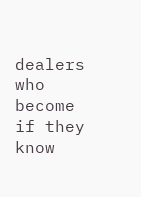dealers who become if they know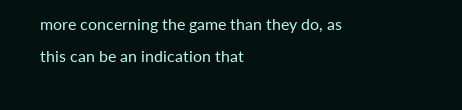more concerning the game than they do, as this can be an indication that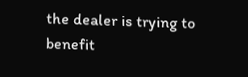the dealer is trying to benefit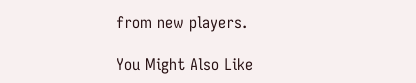from new players.

You Might Also Like